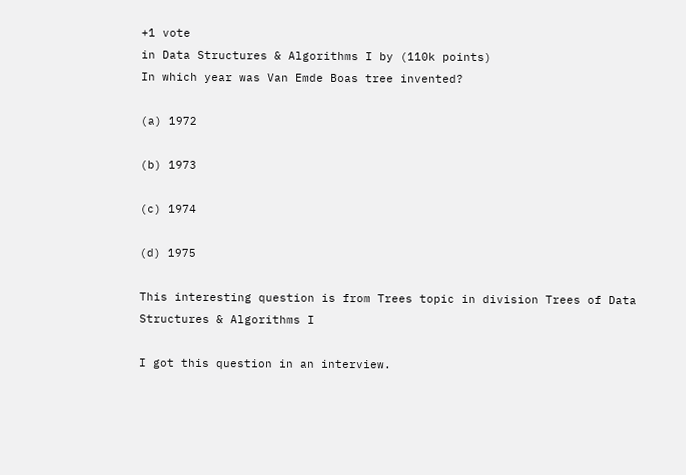+1 vote
in Data Structures & Algorithms I by (110k points)
In which year was Van Emde Boas tree invented?

(a) 1972

(b) 1973

(c) 1974

(d) 1975

This interesting question is from Trees topic in division Trees of Data Structures & Algorithms I

I got this question in an interview.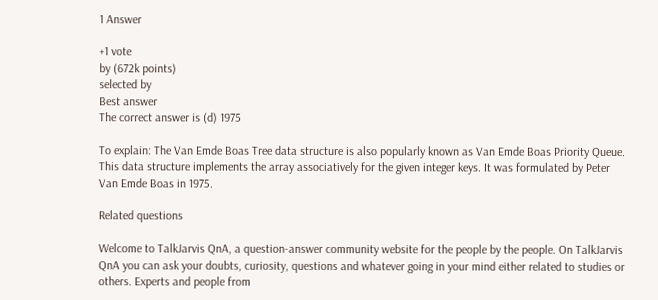1 Answer

+1 vote
by (672k points)
selected by
Best answer
The correct answer is (d) 1975

To explain: The Van Emde Boas Tree data structure is also popularly known as Van Emde Boas Priority Queue. This data structure implements the array associatively for the given integer keys. It was formulated by Peter Van Emde Boas in 1975.

Related questions

Welcome to TalkJarvis QnA, a question-answer community website for the people by the people. On TalkJarvis QnA you can ask your doubts, curiosity, questions and whatever going in your mind either related to studies or others. Experts and people from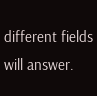different fields will answer.